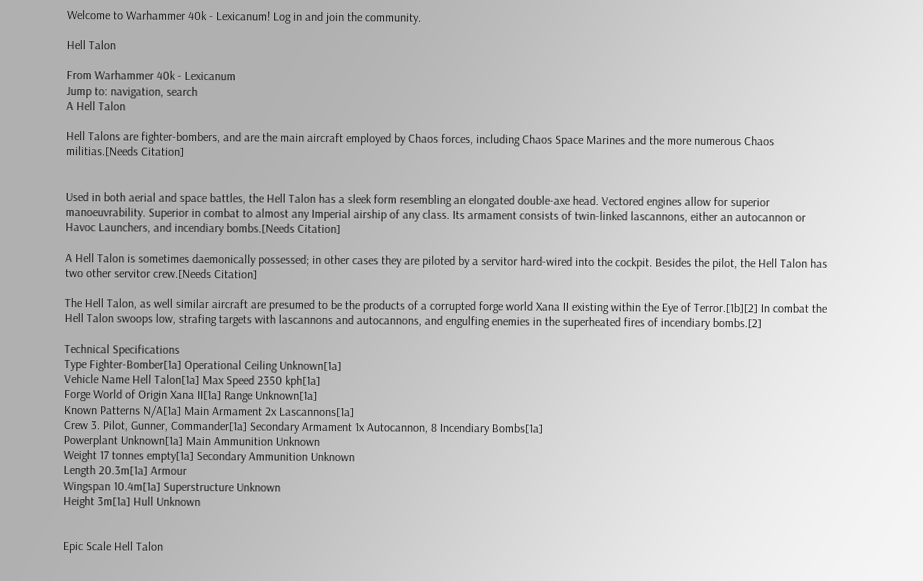Welcome to Warhammer 40k - Lexicanum! Log in and join the community.

Hell Talon

From Warhammer 40k - Lexicanum
Jump to: navigation, search
A Hell Talon

Hell Talons are fighter-bombers, and are the main aircraft employed by Chaos forces, including Chaos Space Marines and the more numerous Chaos militias.[Needs Citation]


Used in both aerial and space battles, the Hell Talon has a sleek form resembling an elongated double-axe head. Vectored engines allow for superior manoeuvrability. Superior in combat to almost any Imperial airship of any class. Its armament consists of twin-linked lascannons, either an autocannon or Havoc Launchers, and incendiary bombs.[Needs Citation]

A Hell Talon is sometimes daemonically possessed; in other cases they are piloted by a servitor hard-wired into the cockpit. Besides the pilot, the Hell Talon has two other servitor crew.[Needs Citation]

The Hell Talon, as well similar aircraft are presumed to be the products of a corrupted forge world Xana II existing within the Eye of Terror.[1b][2] In combat the Hell Talon swoops low, strafing targets with lascannons and autocannons, and engulfing enemies in the superheated fires of incendiary bombs.[2]

Technical Specifications
Type Fighter-Bomber[1a] Operational Ceiling Unknown[1a]
Vehicle Name Hell Talon[1a] Max Speed 2350 kph[1a]
Forge World of Origin Xana II[1a] Range Unknown[1a]
Known Patterns N/A[1a] Main Armament 2x Lascannons[1a]
Crew 3. Pilot, Gunner, Commander[1a] Secondary Armament 1x Autocannon, 8 Incendiary Bombs[1a]
Powerplant Unknown[1a] Main Ammunition Unknown
Weight 17 tonnes empty[1a] Secondary Ammunition Unknown
Length 20.3m[1a] Armour
Wingspan 10.4m[1a] Superstructure Unknown
Height 3m[1a] Hull Unknown


Epic Scale Hell Talon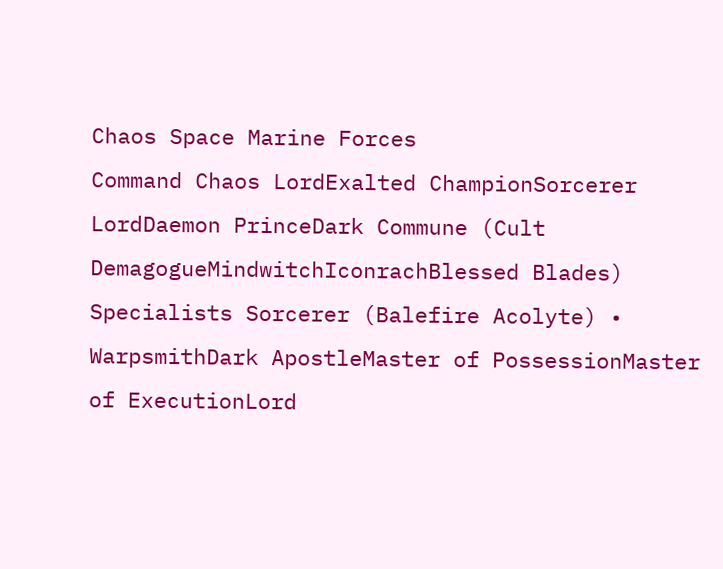Chaos Space Marine Forces
Command Chaos LordExalted ChampionSorcerer LordDaemon PrinceDark Commune (Cult DemagogueMindwitchIconrachBlessed Blades)
Specialists Sorcerer (Balefire Acolyte) • WarpsmithDark ApostleMaster of PossessionMaster of ExecutionLord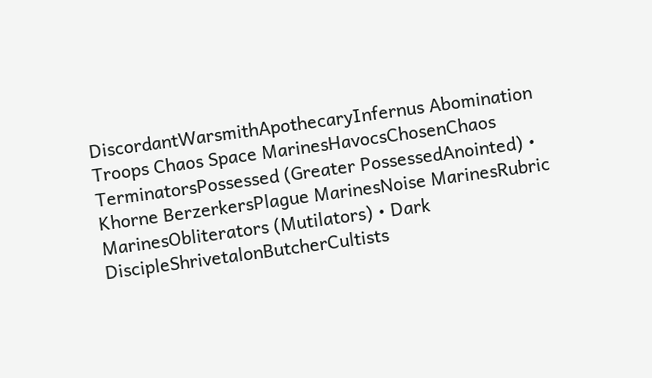DiscordantWarsmithApothecaryInfernus Abomination
Troops Chaos Space MarinesHavocsChosenChaos TerminatorsPossessed (Greater PossessedAnointed) • Khorne BerzerkersPlague MarinesNoise MarinesRubric MarinesObliterators (Mutilators) • Dark DiscipleShrivetalonButcherCultists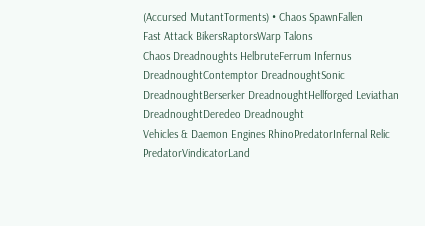(Accursed MutantTorments) • Chaos SpawnFallen
Fast Attack BikersRaptorsWarp Talons
Chaos Dreadnoughts HelbruteFerrum Infernus DreadnoughtContemptor DreadnoughtSonic DreadnoughtBerserker DreadnoughtHellforged Leviathan DreadnoughtDeredeo Dreadnought
Vehicles & Daemon Engines RhinoPredatorInfernal Relic PredatorVindicatorLand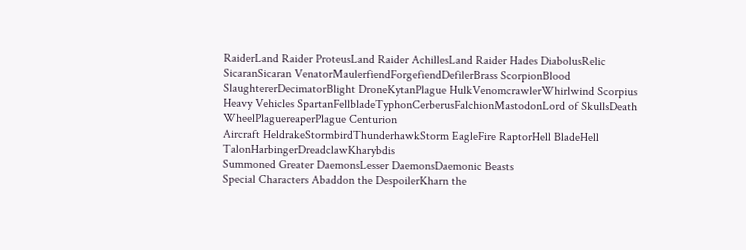RaiderLand Raider ProteusLand Raider AchillesLand Raider Hades DiabolusRelic SicaranSicaran VenatorMaulerfiendForgefiendDefilerBrass ScorpionBlood SlaughtererDecimatorBlight DroneKytanPlague HulkVenomcrawlerWhirlwind Scorpius
Heavy Vehicles SpartanFellbladeTyphonCerberusFalchionMastodonLord of SkullsDeath WheelPlaguereaperPlague Centurion
Aircraft HeldrakeStormbirdThunderhawkStorm EagleFire RaptorHell BladeHell TalonHarbingerDreadclawKharybdis
Summoned Greater DaemonsLesser DaemonsDaemonic Beasts
Special Characters Abaddon the DespoilerKharn the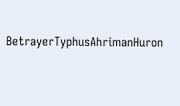BetrayerTyphusAhrimanHuron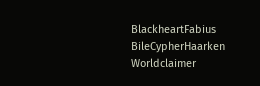BlackheartFabius BileCypherHaarken Worldclaimer